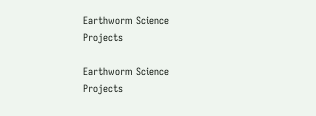Earthworm Science Projects

Earthworm Science Projects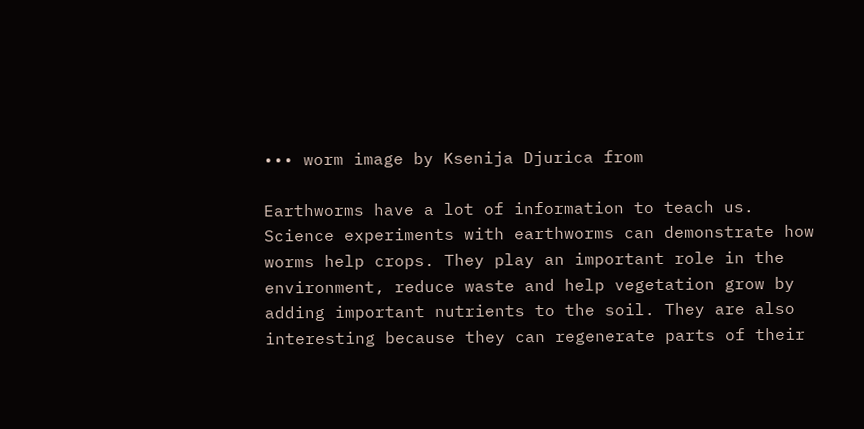••• worm image by Ksenija Djurica from

Earthworms have a lot of information to teach us. Science experiments with earthworms can demonstrate how worms help crops. They play an important role in the environment, reduce waste and help vegetation grow by adding important nutrients to the soil. They are also interesting because they can regenerate parts of their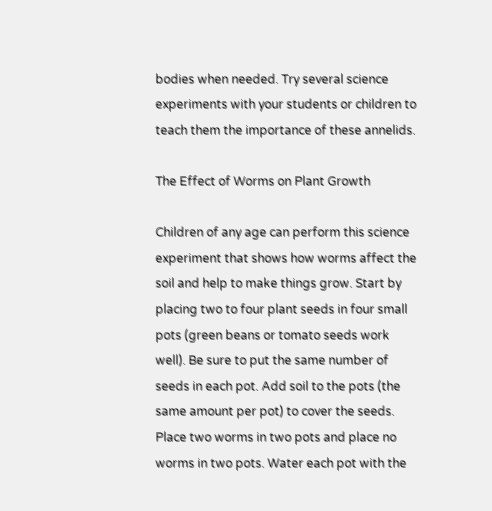bodies when needed. Try several science experiments with your students or children to teach them the importance of these annelids.

The Effect of Worms on Plant Growth

Children of any age can perform this science experiment that shows how worms affect the soil and help to make things grow. Start by placing two to four plant seeds in four small pots (green beans or tomato seeds work well). Be sure to put the same number of seeds in each pot. Add soil to the pots (the same amount per pot) to cover the seeds. Place two worms in two pots and place no worms in two pots. Water each pot with the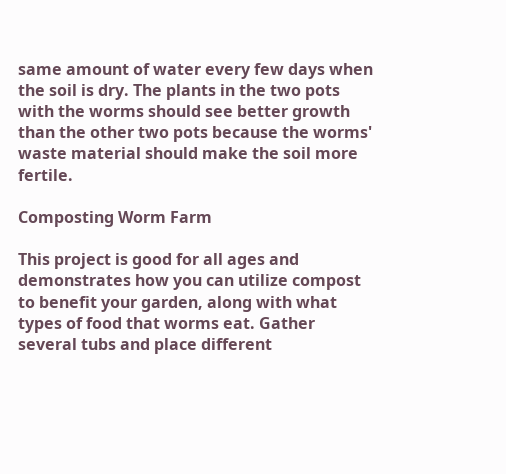same amount of water every few days when the soil is dry. The plants in the two pots with the worms should see better growth than the other two pots because the worms' waste material should make the soil more fertile.

Composting Worm Farm

This project is good for all ages and demonstrates how you can utilize compost to benefit your garden, along with what types of food that worms eat. Gather several tubs and place different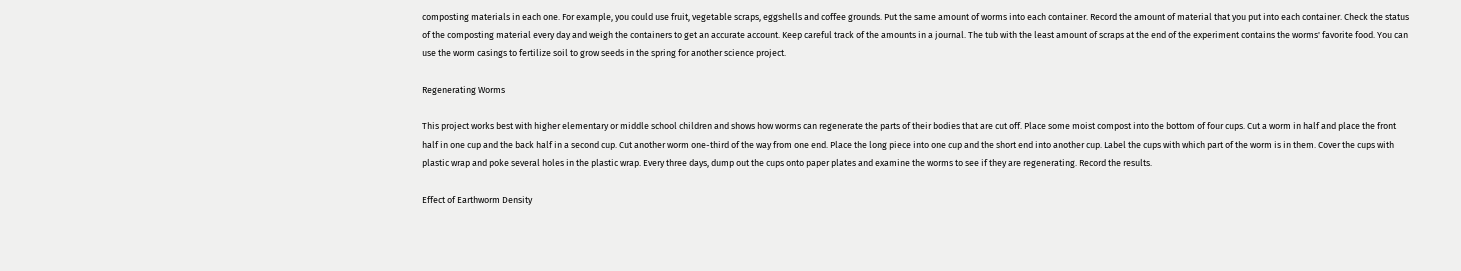composting materials in each one. For example, you could use fruit, vegetable scraps, eggshells and coffee grounds. Put the same amount of worms into each container. Record the amount of material that you put into each container. Check the status of the composting material every day and weigh the containers to get an accurate account. Keep careful track of the amounts in a journal. The tub with the least amount of scraps at the end of the experiment contains the worms' favorite food. You can use the worm casings to fertilize soil to grow seeds in the spring for another science project.

Regenerating Worms

This project works best with higher elementary or middle school children and shows how worms can regenerate the parts of their bodies that are cut off. Place some moist compost into the bottom of four cups. Cut a worm in half and place the front half in one cup and the back half in a second cup. Cut another worm one-third of the way from one end. Place the long piece into one cup and the short end into another cup. Label the cups with which part of the worm is in them. Cover the cups with plastic wrap and poke several holes in the plastic wrap. Every three days, dump out the cups onto paper plates and examine the worms to see if they are regenerating. Record the results.

Effect of Earthworm Density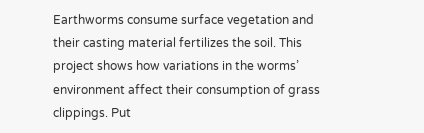Earthworms consume surface vegetation and their casting material fertilizes the soil. This project shows how variations in the worms’ environment affect their consumption of grass clippings. Put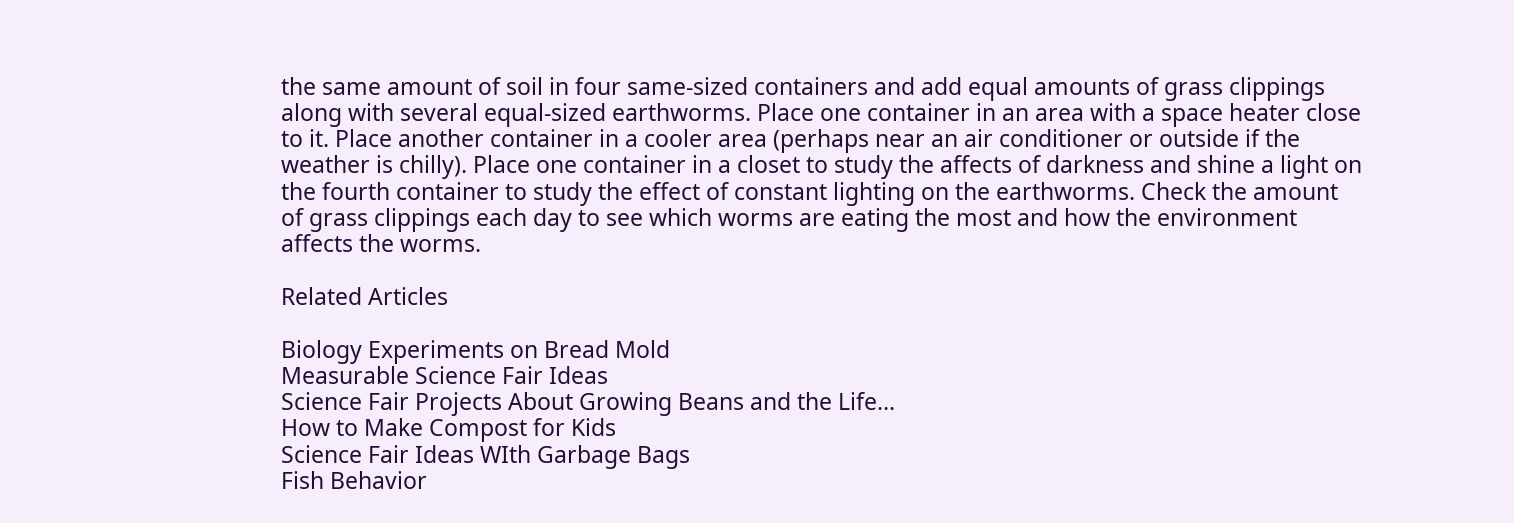the same amount of soil in four same-sized containers and add equal amounts of grass clippings along with several equal-sized earthworms. Place one container in an area with a space heater close to it. Place another container in a cooler area (perhaps near an air conditioner or outside if the weather is chilly). Place one container in a closet to study the affects of darkness and shine a light on the fourth container to study the effect of constant lighting on the earthworms. Check the amount of grass clippings each day to see which worms are eating the most and how the environment affects the worms.

Related Articles

Biology Experiments on Bread Mold
Measurable Science Fair Ideas
Science Fair Projects About Growing Beans and the Life...
How to Make Compost for Kids
Science Fair Ideas WIth Garbage Bags
Fish Behavior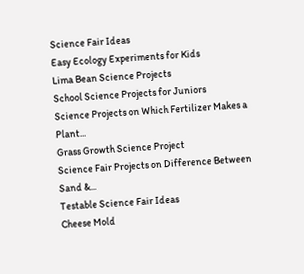Science Fair Ideas
Easy Ecology Experiments for Kids
Lima Bean Science Projects
School Science Projects for Juniors
Science Projects on Which Fertilizer Makes a Plant...
Grass Growth Science Project
Science Fair Projects on Difference Between Sand &...
Testable Science Fair Ideas
Cheese Mold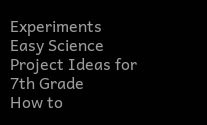Experiments
Easy Science Project Ideas for 7th Grade
How to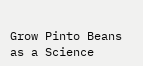Grow Pinto Beans as a Science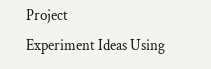Project
Experiment Ideas Using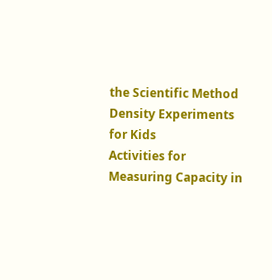the Scientific Method
Density Experiments for Kids
Activities for Measuring Capacity in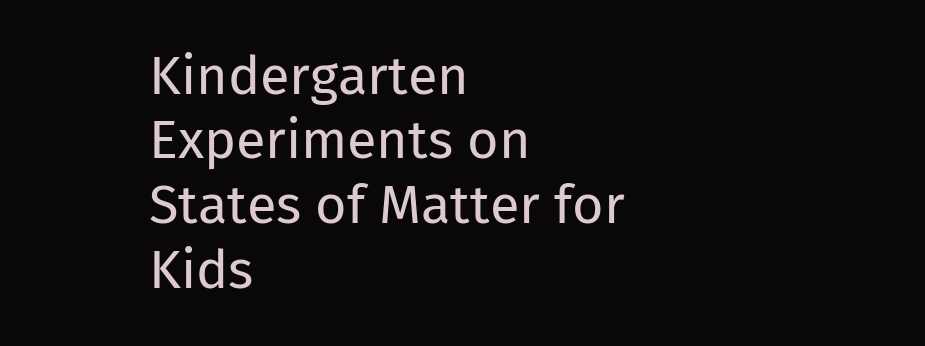Kindergarten
Experiments on States of Matter for Kids